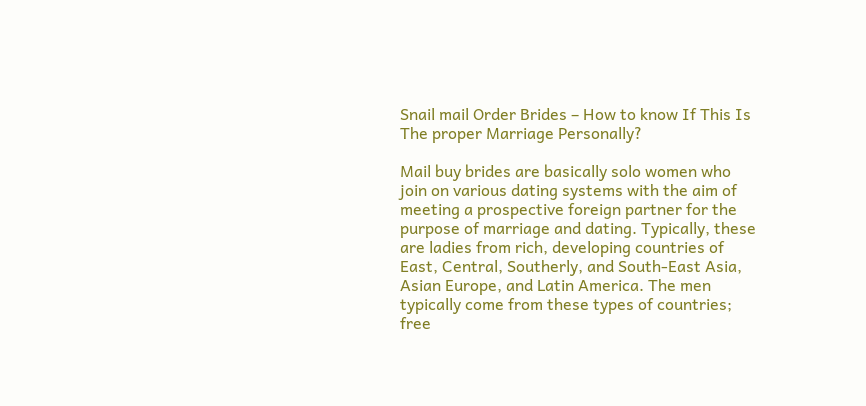Snail mail Order Brides – How to know If This Is The proper Marriage Personally?

Mail buy brides are basically solo women who join on various dating systems with the aim of meeting a prospective foreign partner for the purpose of marriage and dating. Typically, these are ladies from rich, developing countries of East, Central, Southerly, and South-East Asia, Asian Europe, and Latin America. The men typically come from these types of countries; free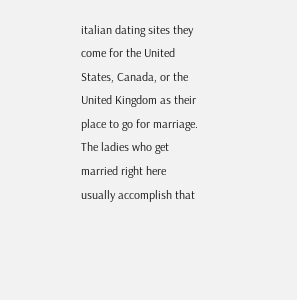italian dating sites they come for the United States, Canada, or the United Kingdom as their place to go for marriage. The ladies who get married right here usually accomplish that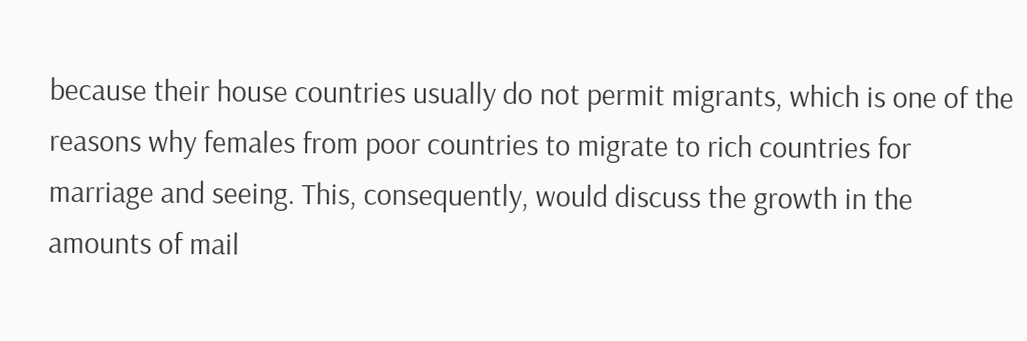because their house countries usually do not permit migrants, which is one of the reasons why females from poor countries to migrate to rich countries for marriage and seeing. This, consequently, would discuss the growth in the amounts of mail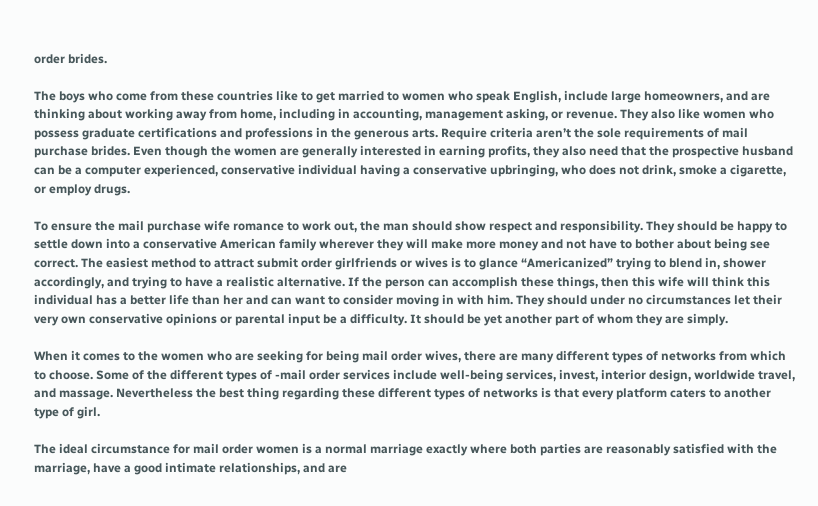order brides.

The boys who come from these countries like to get married to women who speak English, include large homeowners, and are thinking about working away from home, including in accounting, management asking, or revenue. They also like women who possess graduate certifications and professions in the generous arts. Require criteria aren’t the sole requirements of mail purchase brides. Even though the women are generally interested in earning profits, they also need that the prospective husband can be a computer experienced, conservative individual having a conservative upbringing, who does not drink, smoke a cigarette, or employ drugs.

To ensure the mail purchase wife romance to work out, the man should show respect and responsibility. They should be happy to settle down into a conservative American family wherever they will make more money and not have to bother about being see correct. The easiest method to attract submit order girlfriends or wives is to glance “Americanized” trying to blend in, shower accordingly, and trying to have a realistic alternative. If the person can accomplish these things, then this wife will think this individual has a better life than her and can want to consider moving in with him. They should under no circumstances let their very own conservative opinions or parental input be a difficulty. It should be yet another part of whom they are simply.

When it comes to the women who are seeking for being mail order wives, there are many different types of networks from which to choose. Some of the different types of -mail order services include well-being services, invest, interior design, worldwide travel, and massage. Nevertheless the best thing regarding these different types of networks is that every platform caters to another type of girl.

The ideal circumstance for mail order women is a normal marriage exactly where both parties are reasonably satisfied with the marriage, have a good intimate relationships, and are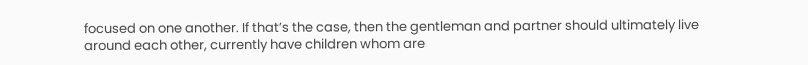focused on one another. If that’s the case, then the gentleman and partner should ultimately live around each other, currently have children whom are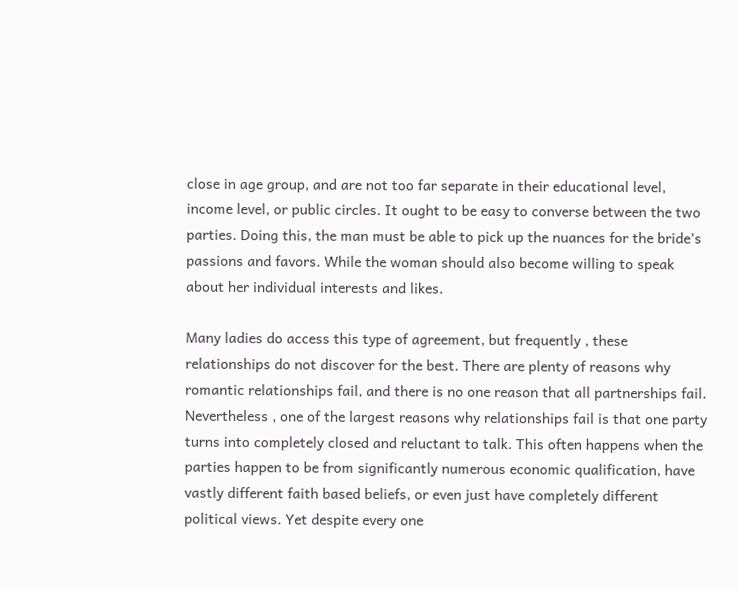close in age group, and are not too far separate in their educational level, income level, or public circles. It ought to be easy to converse between the two parties. Doing this, the man must be able to pick up the nuances for the bride’s passions and favors. While the woman should also become willing to speak about her individual interests and likes.

Many ladies do access this type of agreement, but frequently , these relationships do not discover for the best. There are plenty of reasons why romantic relationships fail, and there is no one reason that all partnerships fail. Nevertheless , one of the largest reasons why relationships fail is that one party turns into completely closed and reluctant to talk. This often happens when the parties happen to be from significantly numerous economic qualification, have vastly different faith based beliefs, or even just have completely different political views. Yet despite every one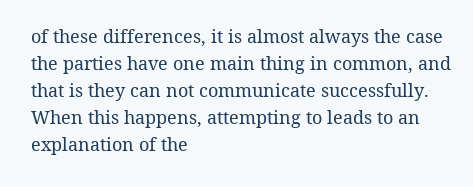of these differences, it is almost always the case the parties have one main thing in common, and that is they can not communicate successfully. When this happens, attempting to leads to an explanation of the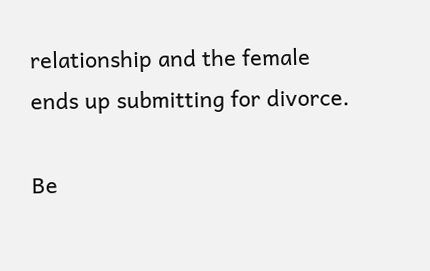relationship and the female ends up submitting for divorce.

Be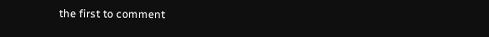the first to comment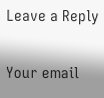Leave a Reply

Your email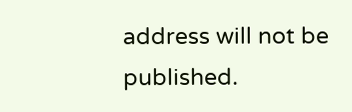address will not be published.